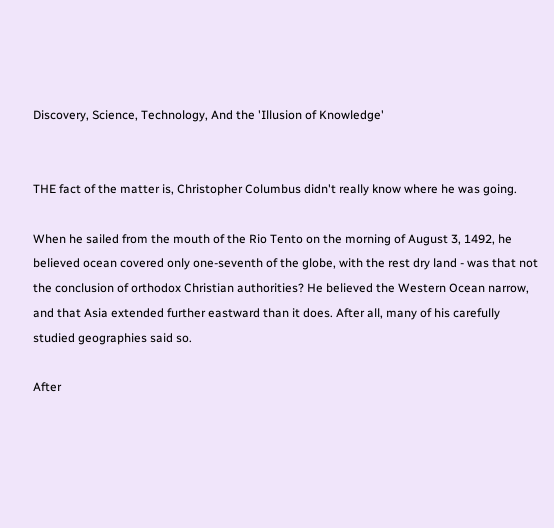Discovery, Science, Technology, And the 'Illusion of Knowledge'


THE fact of the matter is, Christopher Columbus didn't really know where he was going.

When he sailed from the mouth of the Rio Tento on the morning of August 3, 1492, he believed ocean covered only one-seventh of the globe, with the rest dry land - was that not the conclusion of orthodox Christian authorities? He believed the Western Ocean narrow, and that Asia extended further eastward than it does. After all, many of his carefully studied geographies said so.

After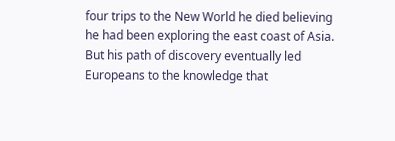four trips to the New World he died believing he had been exploring the east coast of Asia. But his path of discovery eventually led Europeans to the knowledge that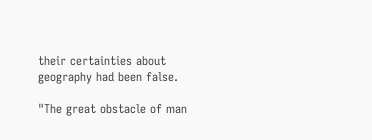their certainties about geography had been false.

"The great obstacle of man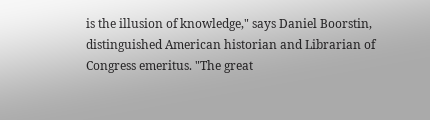is the illusion of knowledge," says Daniel Boorstin, distinguished American historian and Librarian of Congress emeritus. "The great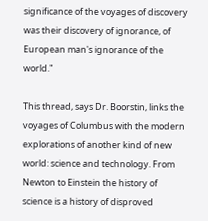significance of the voyages of discovery was their discovery of ignorance, of European man's ignorance of the world."

This thread, says Dr. Boorstin, links the voyages of Columbus with the modern explorations of another kind of new world: science and technology. From Newton to Einstein the history of science is a history of disproved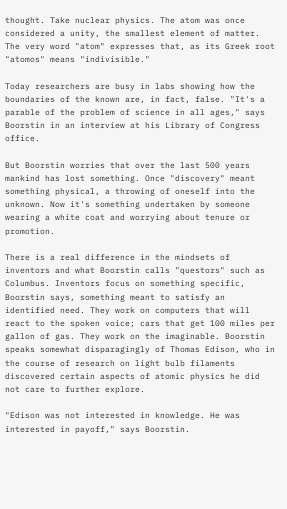thought. Take nuclear physics. The atom was once considered a unity, the smallest element of matter. The very word "atom" expresses that, as its Greek root "atomos" means "indivisible."

Today researchers are busy in labs showing how the boundaries of the known are, in fact, false. "It's a parable of the problem of science in all ages," says Boorstin in an interview at his Library of Congress office.

But Boorstin worries that over the last 500 years mankind has lost something. Once "discovery" meant something physical, a throwing of oneself into the unknown. Now it's something undertaken by someone wearing a white coat and worrying about tenure or promotion.

There is a real difference in the mindsets of inventors and what Boorstin calls "questors" such as Columbus. Inventors focus on something specific, Boorstin says, something meant to satisfy an identified need. They work on computers that will react to the spoken voice; cars that get 100 miles per gallon of gas. They work on the imaginable. Boorstin speaks somewhat disparagingly of Thomas Edison, who in the course of research on light bulb filaments discovered certain aspects of atomic physics he did not care to further explore.

"Edison was not interested in knowledge. He was interested in payoff," says Boorstin.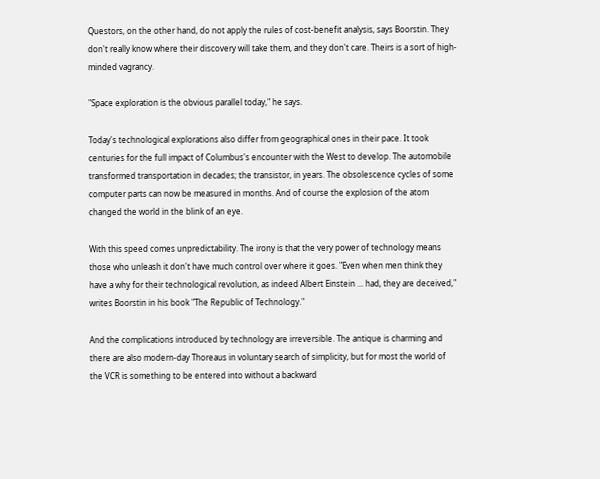Questors, on the other hand, do not apply the rules of cost-benefit analysis, says Boorstin. They don't really know where their discovery will take them, and they don't care. Theirs is a sort of high-minded vagrancy.

"Space exploration is the obvious parallel today," he says.

Today's technological explorations also differ from geographical ones in their pace. It took centuries for the full impact of Columbus's encounter with the West to develop. The automobile transformed transportation in decades; the transistor, in years. The obsolescence cycles of some computer parts can now be measured in months. And of course the explosion of the atom changed the world in the blink of an eye.

With this speed comes unpredictability. The irony is that the very power of technology means those who unleash it don't have much control over where it goes. "Even when men think they have a why for their technological revolution, as indeed Albert Einstein ... had, they are deceived," writes Boorstin in his book "The Republic of Technology."

And the complications introduced by technology are irreversible. The antique is charming and there are also modern-day Thoreaus in voluntary search of simplicity, but for most the world of the VCR is something to be entered into without a backward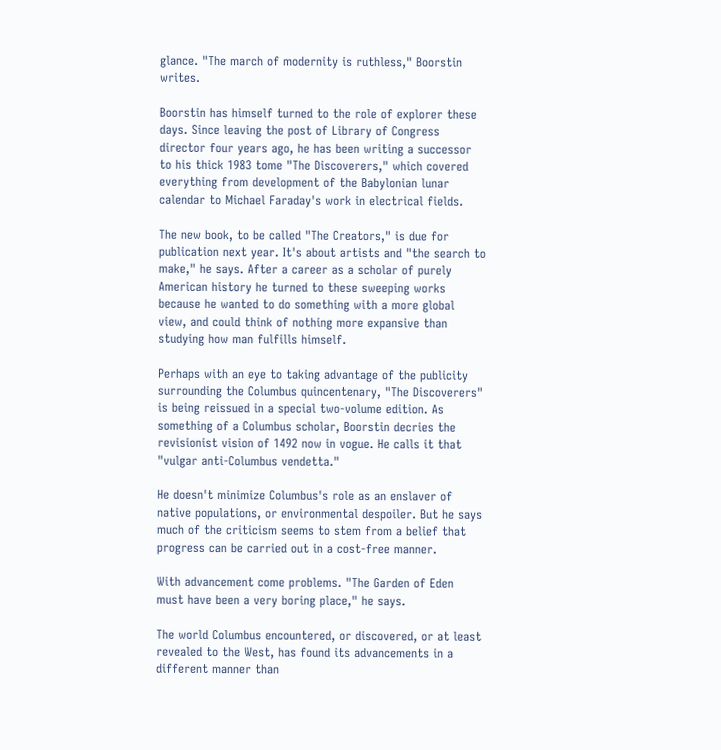glance. "The march of modernity is ruthless," Boorstin writes.

Boorstin has himself turned to the role of explorer these days. Since leaving the post of Library of Congress director four years ago, he has been writing a successor to his thick 1983 tome "The Discoverers," which covered everything from development of the Babylonian lunar calendar to Michael Faraday's work in electrical fields.

The new book, to be called "The Creators," is due for publication next year. It's about artists and "the search to make," he says. After a career as a scholar of purely American history he turned to these sweeping works because he wanted to do something with a more global view, and could think of nothing more expansive than studying how man fulfills himself.

Perhaps with an eye to taking advantage of the publicity surrounding the Columbus quincentenary, "The Discoverers" is being reissued in a special two-volume edition. As something of a Columbus scholar, Boorstin decries the revisionist vision of 1492 now in vogue. He calls it that "vulgar anti-Columbus vendetta."

He doesn't minimize Columbus's role as an enslaver of native populations, or environmental despoiler. But he says much of the criticism seems to stem from a belief that progress can be carried out in a cost-free manner.

With advancement come problems. "The Garden of Eden must have been a very boring place," he says.

The world Columbus encountered, or discovered, or at least revealed to the West, has found its advancements in a different manner than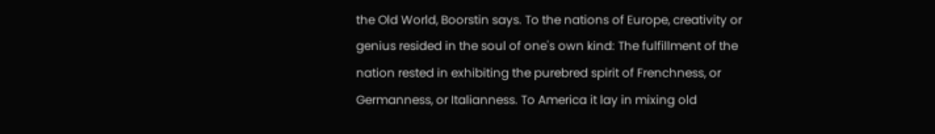the Old World, Boorstin says. To the nations of Europe, creativity or genius resided in the soul of one's own kind: The fulfillment of the nation rested in exhibiting the purebred spirit of Frenchness, or Germanness, or Italianness. To America it lay in mixing old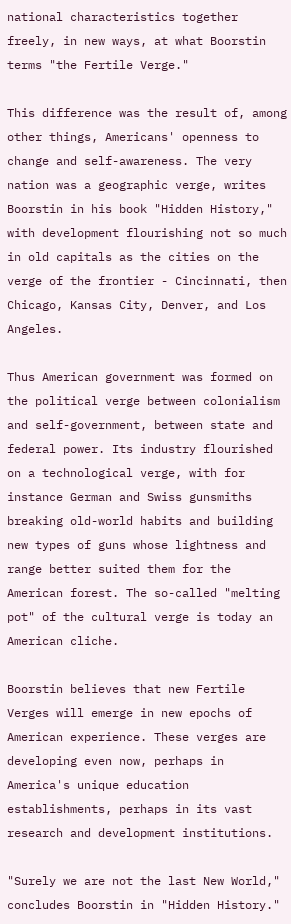national characteristics together freely, in new ways, at what Boorstin terms "the Fertile Verge."

This difference was the result of, among other things, Americans' openness to change and self-awareness. The very nation was a geographic verge, writes Boorstin in his book "Hidden History," with development flourishing not so much in old capitals as the cities on the verge of the frontier - Cincinnati, then Chicago, Kansas City, Denver, and Los Angeles.

Thus American government was formed on the political verge between colonialism and self-government, between state and federal power. Its industry flourished on a technological verge, with for instance German and Swiss gunsmiths breaking old-world habits and building new types of guns whose lightness and range better suited them for the American forest. The so-called "melting pot" of the cultural verge is today an American cliche.

Boorstin believes that new Fertile Verges will emerge in new epochs of American experience. These verges are developing even now, perhaps in America's unique education establishments, perhaps in its vast research and development institutions.

"Surely we are not the last New World," concludes Boorstin in "Hidden History."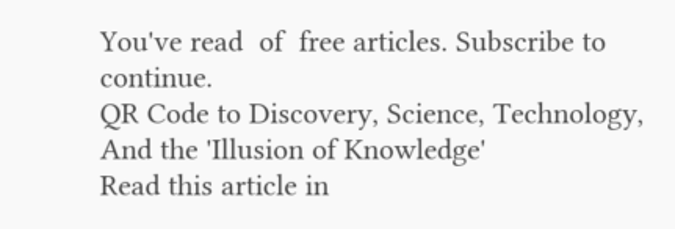You've read  of  free articles. Subscribe to continue.
QR Code to Discovery, Science, Technology, And the 'Illusion of Knowledge'
Read this article in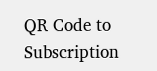QR Code to Subscription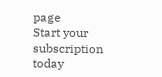page
Start your subscription today